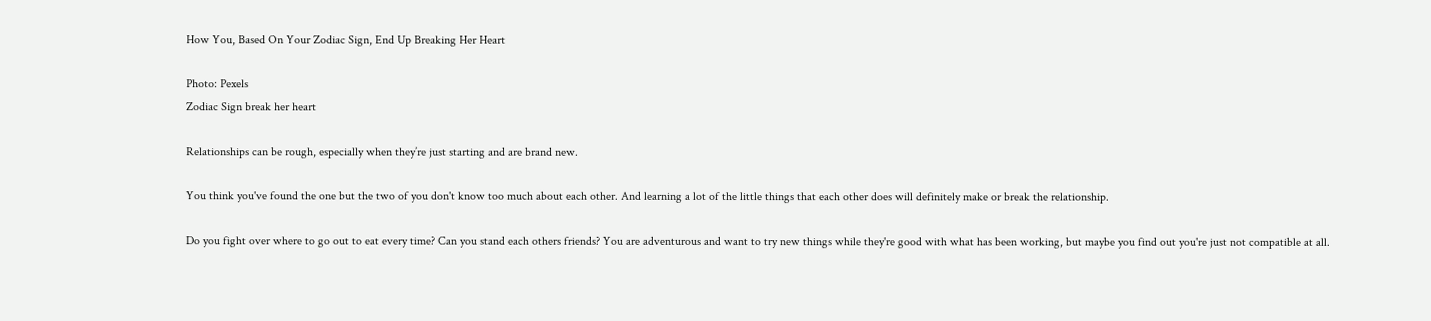How You, Based On Your Zodiac Sign, End Up Breaking Her Heart

Photo: Pexels
Zodiac Sign break her heart

Relationships can be rough, especially when they’re just starting and are brand new.

You think you've found the one but the two of you don't know too much about each other. And learning a lot of the little things that each other does will definitely make or break the relationship.

Do you fight over where to go out to eat every time? Can you stand each others friends? You are adventurous and want to try new things while they're good with what has been working, but maybe you find out you're just not compatible at all.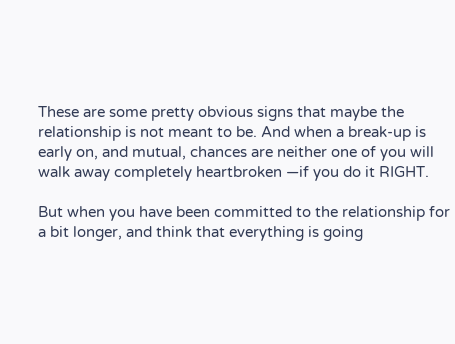These are some pretty obvious signs that maybe the relationship is not meant to be. And when a break-up is early on, and mutual, chances are neither one of you will walk away completely heartbroken —if you do it RIGHT.

But when you have been committed to the relationship for a bit longer, and think that everything is going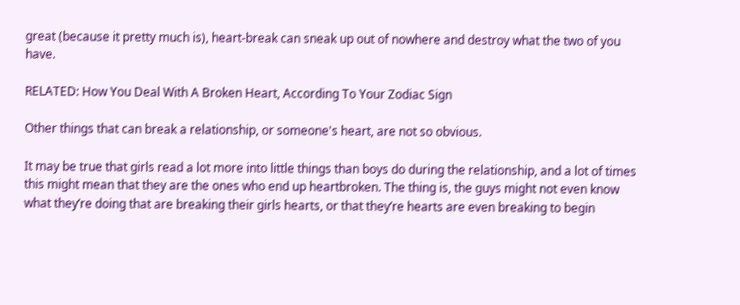great (because it pretty much is), heart-break can sneak up out of nowhere and destroy what the two of you have.

RELATED: How You Deal With A Broken Heart, According To Your Zodiac Sign

Other things that can break a relationship, or someone's heart, are not so obvious.

It may be true that girls read a lot more into little things than boys do during the relationship, and a lot of times this might mean that they are the ones who end up heartbroken. The thing is, the guys might not even know what they’re doing that are breaking their girls hearts, or that they’re hearts are even breaking to begin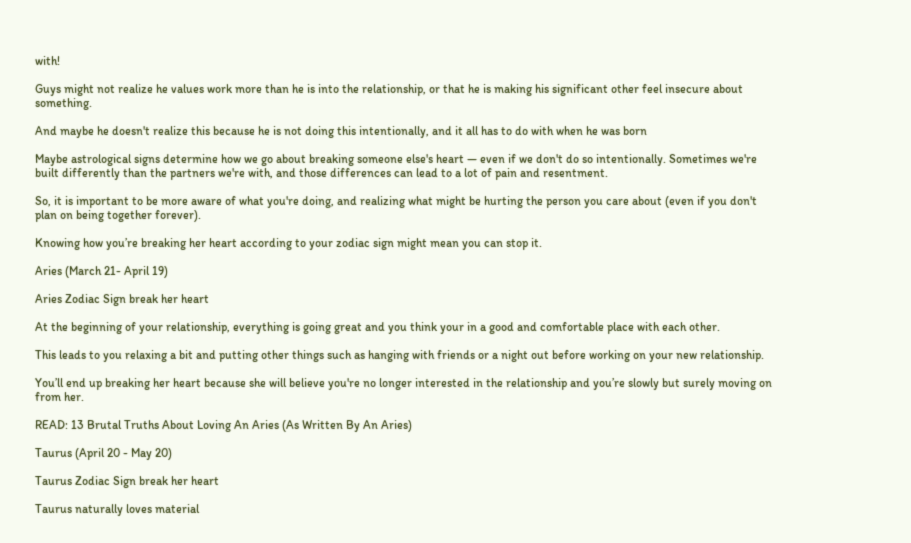with!

Guys might not realize he values work more than he is into the relationship, or that he is making his significant other feel insecure about something.

And maybe he doesn't realize this because he is not doing this intentionally, and it all has to do with when he was born

Maybe astrological signs determine how we go about breaking someone else's heart — even if we don't do so intentionally. Sometimes we're built differently than the partners we're with, and those differences can lead to a lot of pain and resentment.

So, it is important to be more aware of what you're doing, and realizing what might be hurting the person you care about (even if you don't plan on being together forever).

Knowing how you’re breaking her heart according to your zodiac sign might mean you can stop it.

Aries (March 21- April 19)

Aries Zodiac Sign break her heart

At the beginning of your relationship, everything is going great and you think your in a good and comfortable place with each other.

This leads to you relaxing a bit and putting other things such as hanging with friends or a night out before working on your new relationship.

You’ll end up breaking her heart because she will believe you're no longer interested in the relationship and you’re slowly but surely moving on from her.

READ: 13 Brutal Truths About Loving An Aries (As Written By An Aries)

Taurus (April 20 - May 20)

Taurus Zodiac Sign break her heart

Taurus naturally loves material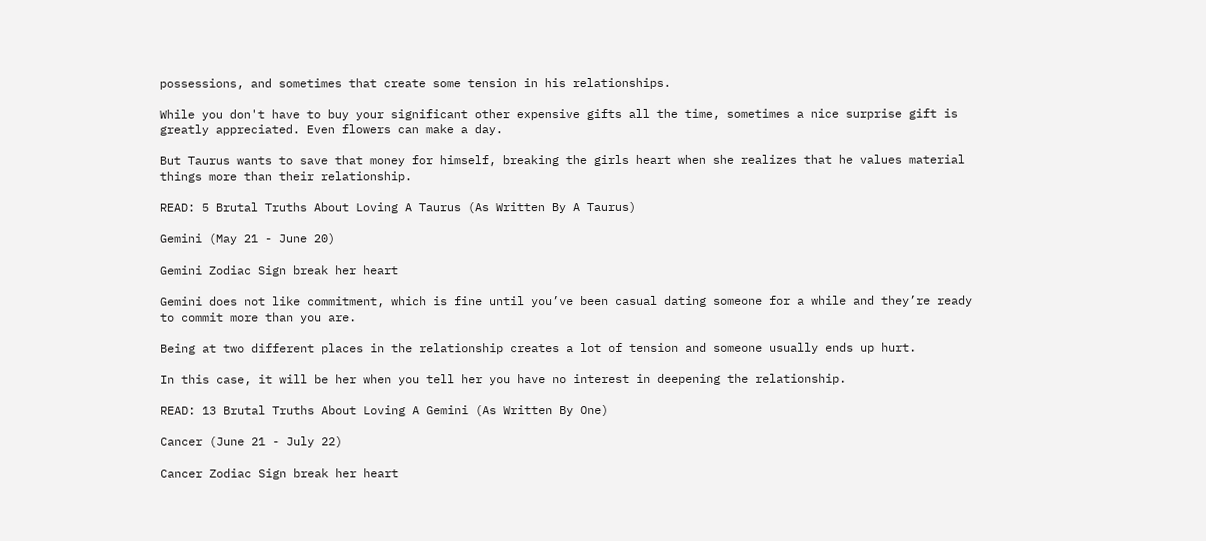possessions, and sometimes that create some tension in his relationships.

While you don't have to buy your significant other expensive gifts all the time, sometimes a nice surprise gift is greatly appreciated. Even flowers can make a day.

But Taurus wants to save that money for himself, breaking the girls heart when she realizes that he values material things more than their relationship.

READ: 5 Brutal Truths About Loving A Taurus (As Written By A Taurus)

Gemini (May 21 - June 20)

Gemini Zodiac Sign break her heart

Gemini does not like commitment, which is fine until you’ve been casual dating someone for a while and they’re ready to commit more than you are.

Being at two different places in the relationship creates a lot of tension and someone usually ends up hurt.

In this case, it will be her when you tell her you have no interest in deepening the relationship.

READ: 13 Brutal Truths About Loving A Gemini (As Written By One)

Cancer (June 21 - July 22)

Cancer Zodiac Sign break her heart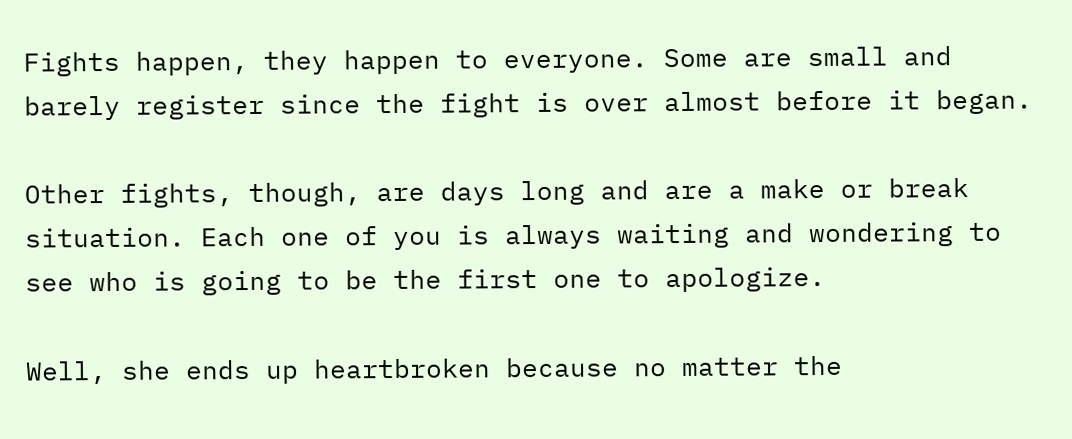Fights happen, they happen to everyone. Some are small and barely register since the fight is over almost before it began.

Other fights, though, are days long and are a make or break situation. Each one of you is always waiting and wondering to see who is going to be the first one to apologize.

Well, she ends up heartbroken because no matter the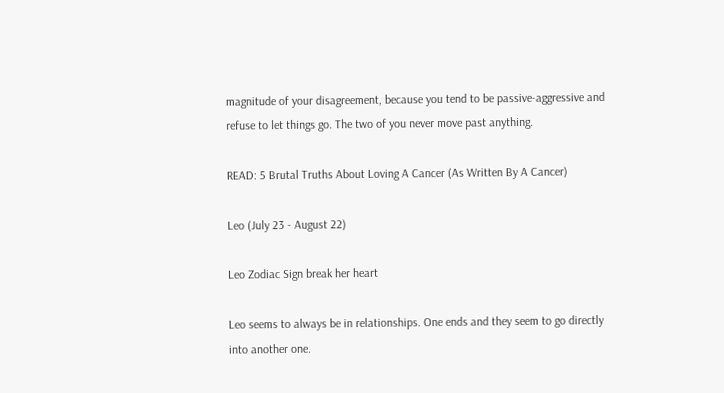magnitude of your disagreement, because you tend to be passive-aggressive and refuse to let things go. The two of you never move past anything.

READ: 5 Brutal Truths About Loving A Cancer (As Written By A Cancer)

Leo (July 23 - August 22)

Leo Zodiac Sign break her heart

Leo seems to always be in relationships. One ends and they seem to go directly into another one.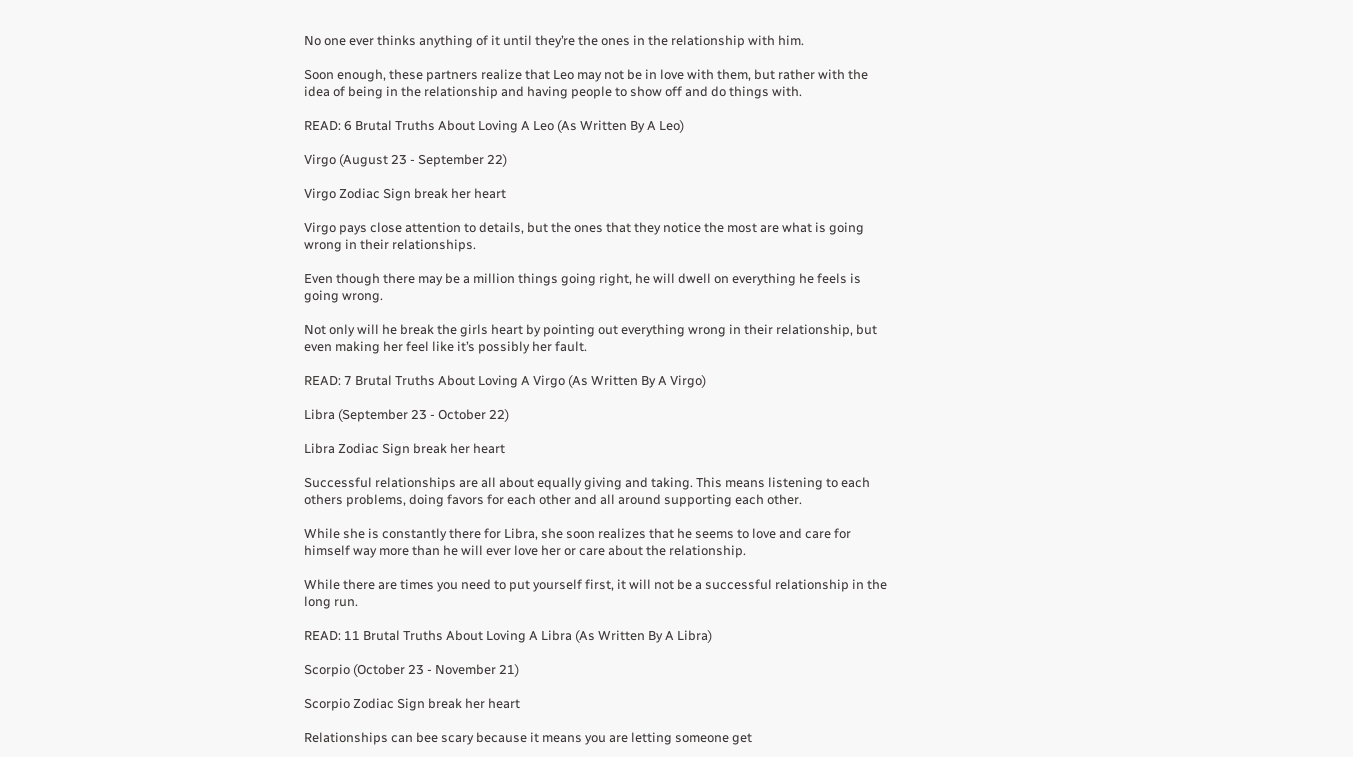No one ever thinks anything of it until they’re the ones in the relationship with him.

Soon enough, these partners realize that Leo may not be in love with them, but rather with the idea of being in the relationship and having people to show off and do things with.

READ: 6 Brutal Truths About Loving A Leo (As Written By A Leo)

Virgo (August 23 - September 22)

Virgo Zodiac Sign break her heart

Virgo pays close attention to details, but the ones that they notice the most are what is going wrong in their relationships.

Even though there may be a million things going right, he will dwell on everything he feels is going wrong.

Not only will he break the girls heart by pointing out everything wrong in their relationship, but even making her feel like it’s possibly her fault.

READ: 7 Brutal Truths About Loving A Virgo (As Written By A Virgo)

Libra (September 23 - October 22)

Libra Zodiac Sign break her heart

Successful relationships are all about equally giving and taking. This means listening to each others problems, doing favors for each other and all around supporting each other.

While she is constantly there for Libra, she soon realizes that he seems to love and care for himself way more than he will ever love her or care about the relationship.

While there are times you need to put yourself first, it will not be a successful relationship in the long run.

READ: 11 Brutal Truths About Loving A Libra (As Written By A Libra)

Scorpio (October 23 - November 21)

Scorpio Zodiac Sign break her heart

Relationships can bee scary because it means you are letting someone get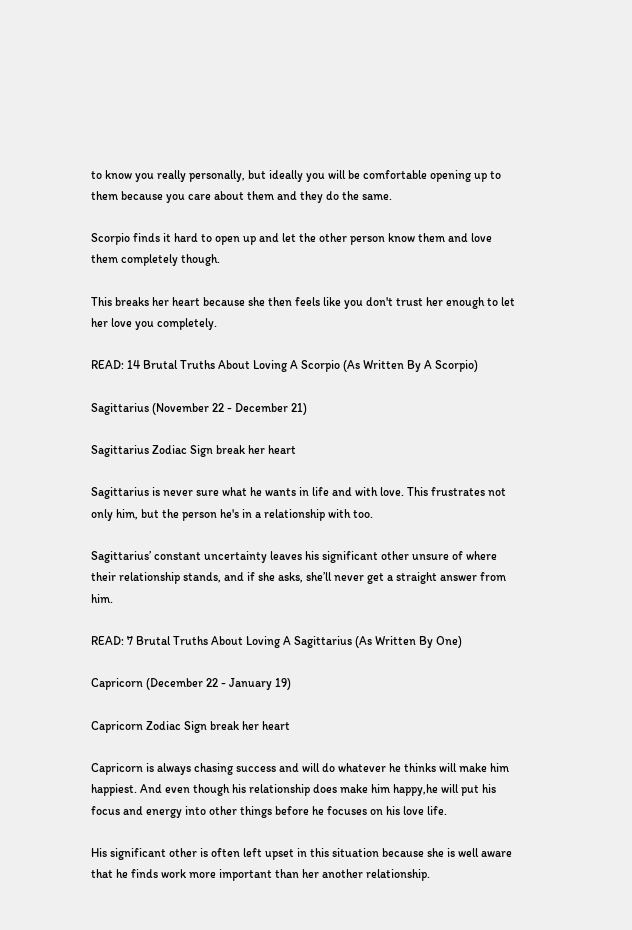to know you really personally, but ideally you will be comfortable opening up to them because you care about them and they do the same.

Scorpio finds it hard to open up and let the other person know them and love them completely though.

This breaks her heart because she then feels like you don't trust her enough to let her love you completely.

READ: 14 Brutal Truths About Loving A Scorpio (As Written By A Scorpio)

Sagittarius (November 22 - December 21)

Sagittarius Zodiac Sign break her heart

Sagittarius is never sure what he wants in life and with love. This frustrates not only him, but the person he's in a relationship with too.

Sagittarius’ constant uncertainty leaves his significant other unsure of where their relationship stands, and if she asks, she’ll never get a straight answer from him.

READ: 7 Brutal Truths About Loving A Sagittarius (As Written By One)

Capricorn (December 22 - January 19)

Capricorn Zodiac Sign break her heart

Capricorn is always chasing success and will do whatever he thinks will make him happiest. And even though his relationship does make him happy,he will put his focus and energy into other things before he focuses on his love life.

His significant other is often left upset in this situation because she is well aware that he finds work more important than her another relationship.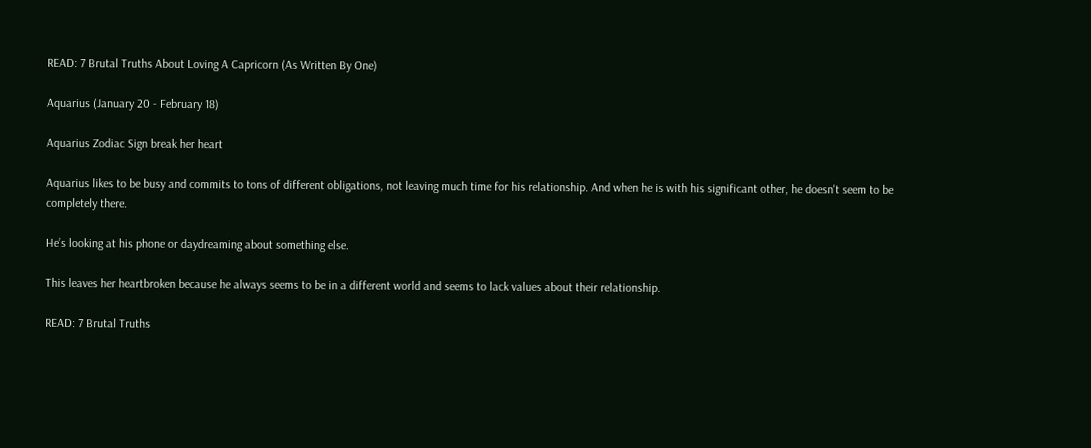READ: 7 Brutal Truths About Loving A Capricorn (As Written By One)

Aquarius (January 20 - February 18)

Aquarius Zodiac Sign break her heart

Aquarius likes to be busy and commits to tons of different obligations, not leaving much time for his relationship. And when he is with his significant other, he doesn't seem to be completely there.

He’s looking at his phone or daydreaming about something else.

This leaves her heartbroken because he always seems to be in a different world and seems to lack values about their relationship.

READ: 7 Brutal Truths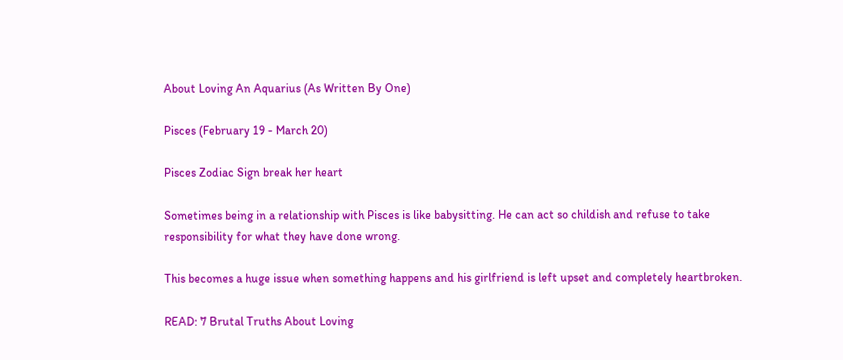About Loving An Aquarius (As Written By One)

Pisces (February 19 - March 20)

Pisces Zodiac Sign break her heart

Sometimes being in a relationship with Pisces is like babysitting. He can act so childish and refuse to take responsibility for what they have done wrong.

This becomes a huge issue when something happens and his girlfriend is left upset and completely heartbroken.

READ: 7 Brutal Truths About Loving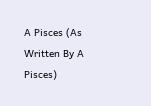A Pisces (As Written By A Pisces)